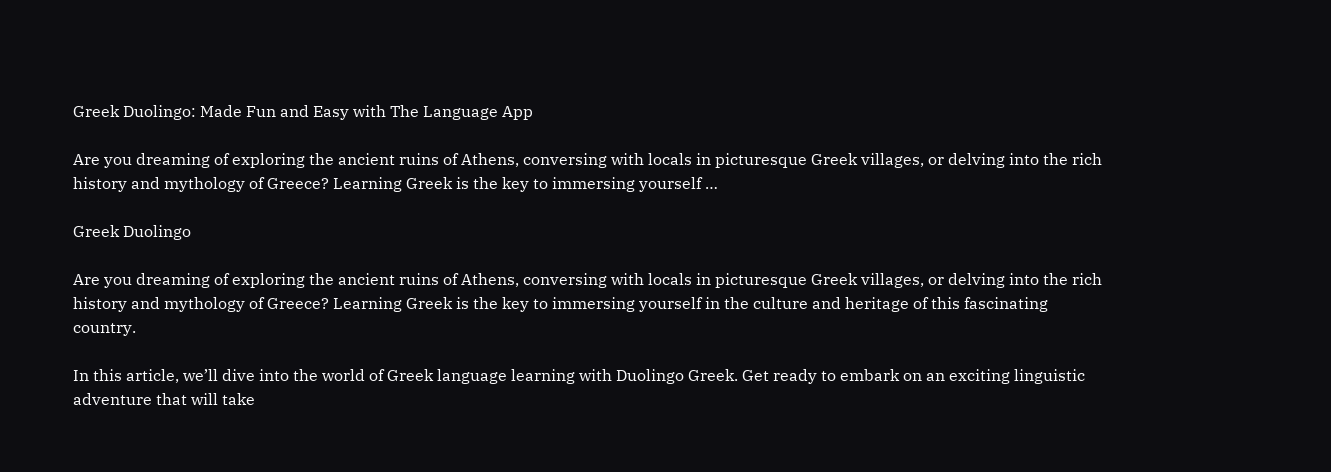Greek Duolingo: Made Fun and Easy with The Language App

Are you dreaming of exploring the ancient ruins of Athens, conversing with locals in picturesque Greek villages, or delving into the rich history and mythology of Greece? Learning Greek is the key to immersing yourself …

Greek Duolingo

Are you dreaming of exploring the ancient ruins of Athens, conversing with locals in picturesque Greek villages, or delving into the rich history and mythology of Greece? Learning Greek is the key to immersing yourself in the culture and heritage of this fascinating country.

In this article, we’ll dive into the world of Greek language learning with Duolingo Greek. Get ready to embark on an exciting linguistic adventure that will take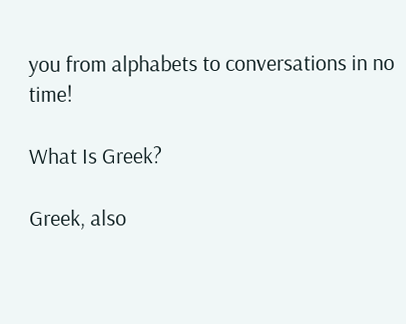you from alphabets to conversations in no time!

What Is Greek?

Greek, also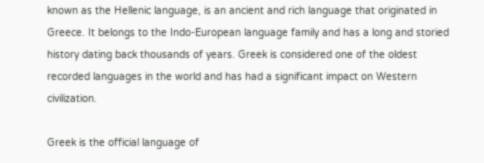known as the Hellenic language, is an ancient and rich language that originated in Greece. It belongs to the Indo-European language family and has a long and storied history dating back thousands of years. Greek is considered one of the oldest recorded languages in the world and has had a significant impact on Western civilization.

Greek is the official language of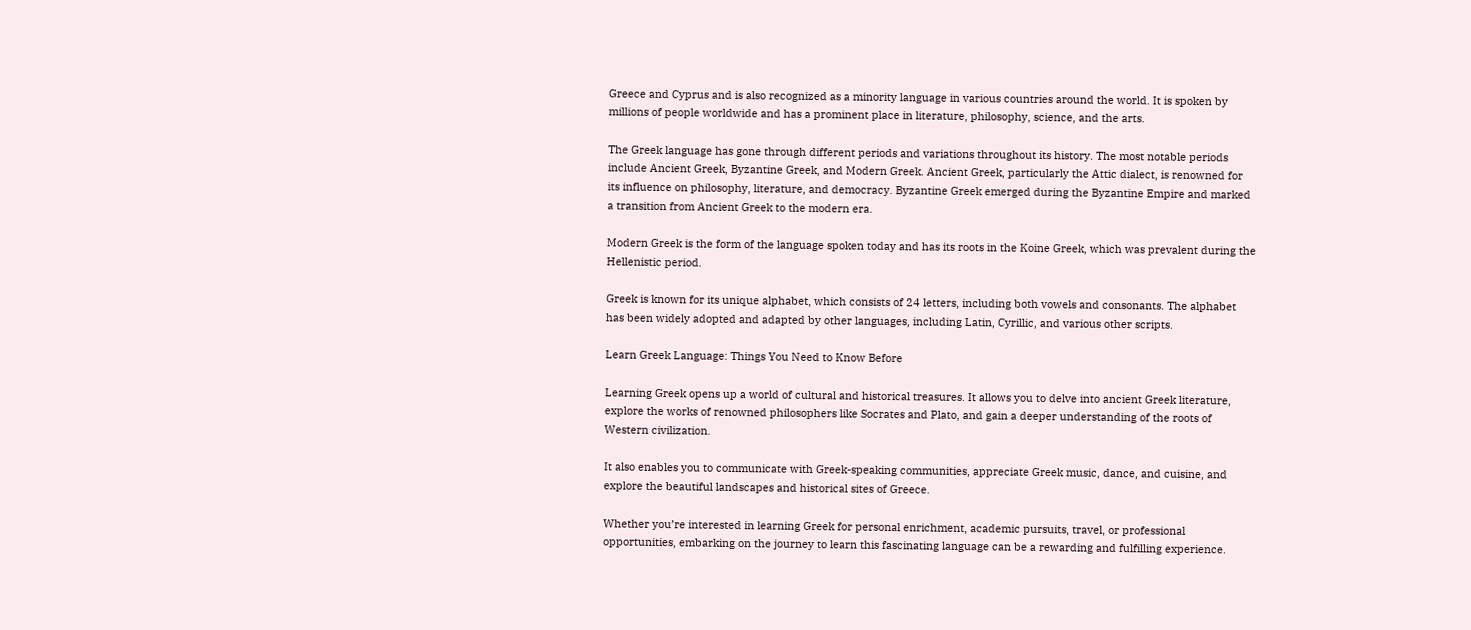Greece and Cyprus and is also recognized as a minority language in various countries around the world. It is spoken by millions of people worldwide and has a prominent place in literature, philosophy, science, and the arts.

The Greek language has gone through different periods and variations throughout its history. The most notable periods include Ancient Greek, Byzantine Greek, and Modern Greek. Ancient Greek, particularly the Attic dialect, is renowned for its influence on philosophy, literature, and democracy. Byzantine Greek emerged during the Byzantine Empire and marked a transition from Ancient Greek to the modern era.

Modern Greek is the form of the language spoken today and has its roots in the Koine Greek, which was prevalent during the Hellenistic period.

Greek is known for its unique alphabet, which consists of 24 letters, including both vowels and consonants. The alphabet has been widely adopted and adapted by other languages, including Latin, Cyrillic, and various other scripts.

Learn Greek Language: Things You Need to Know Before

Learning Greek opens up a world of cultural and historical treasures. It allows you to delve into ancient Greek literature, explore the works of renowned philosophers like Socrates and Plato, and gain a deeper understanding of the roots of Western civilization.

It also enables you to communicate with Greek-speaking communities, appreciate Greek music, dance, and cuisine, and explore the beautiful landscapes and historical sites of Greece.

Whether you’re interested in learning Greek for personal enrichment, academic pursuits, travel, or professional opportunities, embarking on the journey to learn this fascinating language can be a rewarding and fulfilling experience.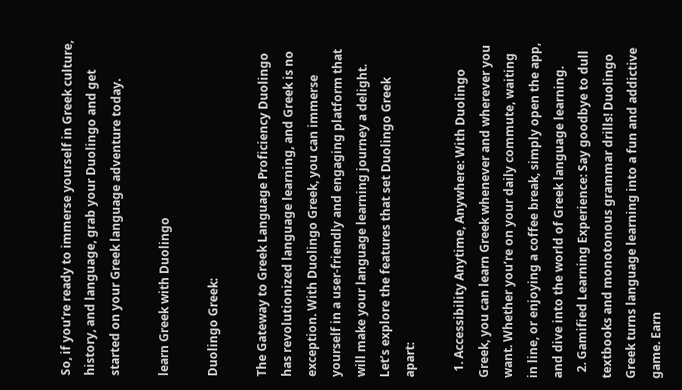So, if you’re ready to immerse yourself in Greek culture, history, and language, grab your Duolingo and get started on your Greek language adventure today.

learn Greek with Duolingo

Duolingo Greek:

The Gateway to Greek Language Proficiency Duolingo has revolutionized language learning, and Greek is no exception. With Duolingo Greek, you can immerse yourself in a user-friendly and engaging platform that will make your language learning journey a delight. Let’s explore the features that set Duolingo Greek apart:

  1. Accessibility Anytime, Anywhere: With Duolingo Greek, you can learn Greek whenever and wherever you want. Whether you’re on your daily commute, waiting in line, or enjoying a coffee break, simply open the app, and dive into the world of Greek language learning.
  2. Gamified Learning Experience: Say goodbye to dull textbooks and monotonous grammar drills! Duolingo Greek turns language learning into a fun and addictive game. Earn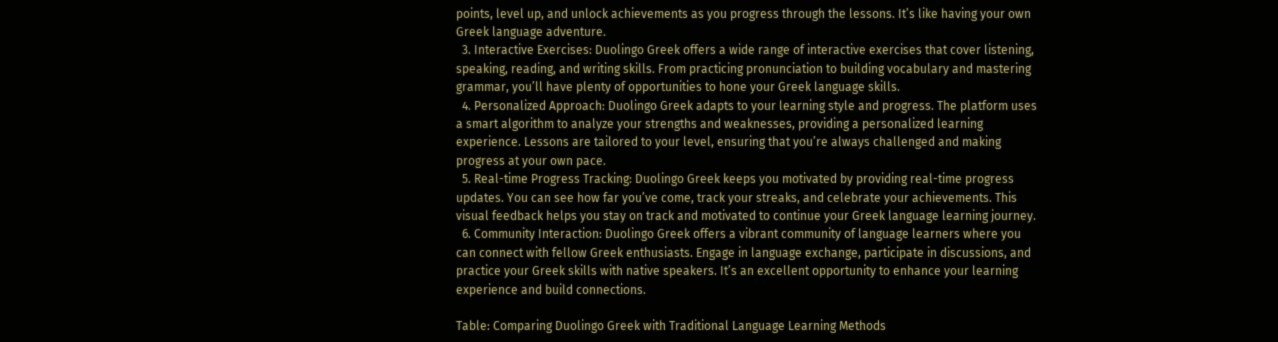points, level up, and unlock achievements as you progress through the lessons. It’s like having your own Greek language adventure.
  3. Interactive Exercises: Duolingo Greek offers a wide range of interactive exercises that cover listening, speaking, reading, and writing skills. From practicing pronunciation to building vocabulary and mastering grammar, you’ll have plenty of opportunities to hone your Greek language skills.
  4. Personalized Approach: Duolingo Greek adapts to your learning style and progress. The platform uses a smart algorithm to analyze your strengths and weaknesses, providing a personalized learning experience. Lessons are tailored to your level, ensuring that you’re always challenged and making progress at your own pace.
  5. Real-time Progress Tracking: Duolingo Greek keeps you motivated by providing real-time progress updates. You can see how far you’ve come, track your streaks, and celebrate your achievements. This visual feedback helps you stay on track and motivated to continue your Greek language learning journey.
  6. Community Interaction: Duolingo Greek offers a vibrant community of language learners where you can connect with fellow Greek enthusiasts. Engage in language exchange, participate in discussions, and practice your Greek skills with native speakers. It’s an excellent opportunity to enhance your learning experience and build connections.

Table: Comparing Duolingo Greek with Traditional Language Learning Methods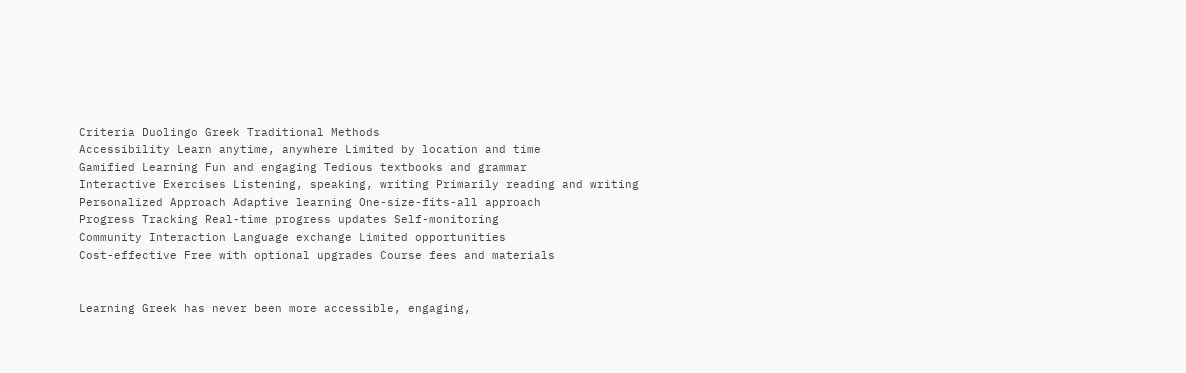Criteria Duolingo Greek Traditional Methods
Accessibility Learn anytime, anywhere Limited by location and time
Gamified Learning Fun and engaging Tedious textbooks and grammar
Interactive Exercises Listening, speaking, writing Primarily reading and writing
Personalized Approach Adaptive learning One-size-fits-all approach
Progress Tracking Real-time progress updates Self-monitoring
Community Interaction Language exchange Limited opportunities
Cost-effective Free with optional upgrades Course fees and materials


Learning Greek has never been more accessible, engaging,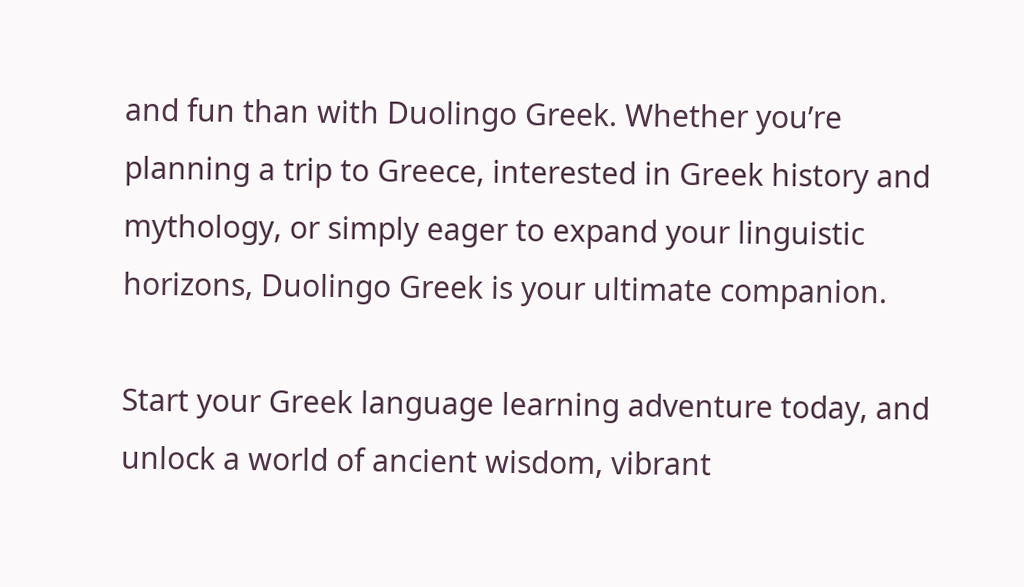and fun than with Duolingo Greek. Whether you’re planning a trip to Greece, interested in Greek history and mythology, or simply eager to expand your linguistic horizons, Duolingo Greek is your ultimate companion.

Start your Greek language learning adventure today, and unlock a world of ancient wisdom, vibrant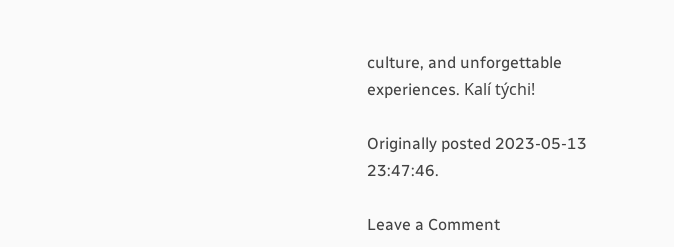culture, and unforgettable experiences. Kalí týchi!

Originally posted 2023-05-13 23:47:46.

Leave a Comment